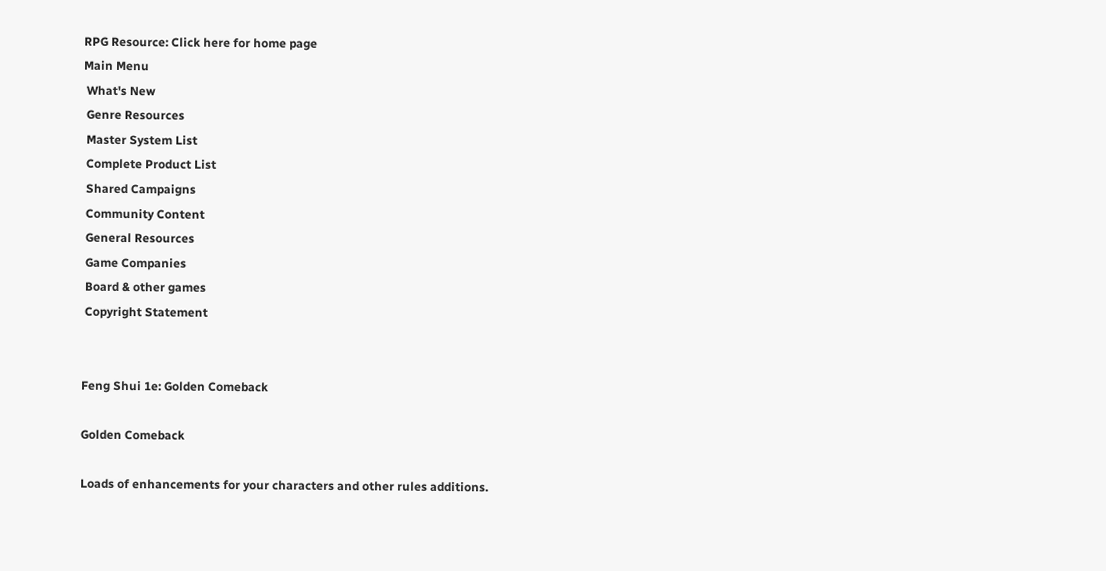RPG Resource: Click here for home page
Main Menu
 What's New
 Genre Resources
 Master System List
 Complete Product List
 Shared Campaigns
 Community Content
 General Resources
 Game Companies
 Board & other games
 Copyright Statement


Feng Shui 1e: Golden Comeback

Golden Comeback

Loads of enhancements for your characters and other rules additions.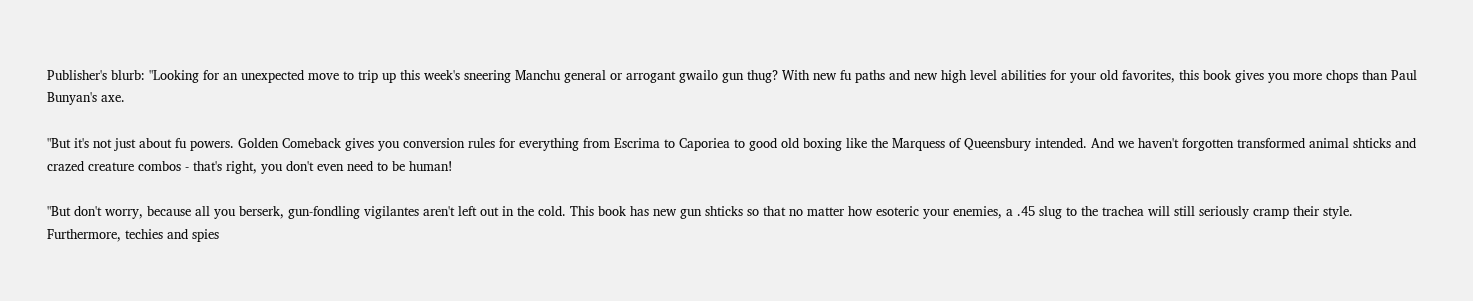Publisher's blurb: "Looking for an unexpected move to trip up this week's sneering Manchu general or arrogant gwailo gun thug? With new fu paths and new high level abilities for your old favorites, this book gives you more chops than Paul Bunyan's axe.

"But it's not just about fu powers. Golden Comeback gives you conversion rules for everything from Escrima to Caporiea to good old boxing like the Marquess of Queensbury intended. And we haven't forgotten transformed animal shticks and crazed creature combos - that's right, you don't even need to be human!

"But don't worry, because all you berserk, gun-fondling vigilantes aren't left out in the cold. This book has new gun shticks so that no matter how esoteric your enemies, a .45 slug to the trachea will still seriously cramp their style. Furthermore, techies and spies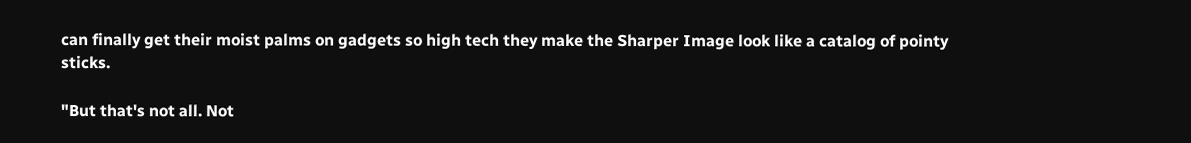can finally get their moist palms on gadgets so high tech they make the Sharper Image look like a catalog of pointy sticks.

"But that's not all. Not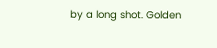by a long shot. Golden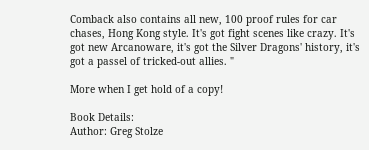Comback also contains all new, 100 proof rules for car chases, Hong Kong style. It's got fight scenes like crazy. It's got new Arcanoware, it's got the Silver Dragons' history, it's got a passel of tricked-out allies. "

More when I get hold of a copy!

Book Details:
Author: Greg Stolze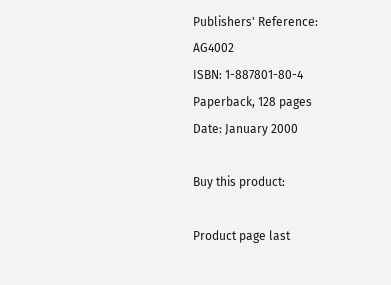Publishers' Reference: AG4002
ISBN: 1-887801-80-4
Paperback, 128 pages
Date: January 2000

Buy this product:

Product page last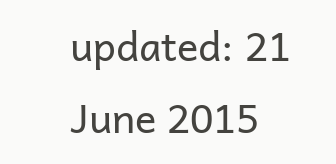updated: 21 June 2015